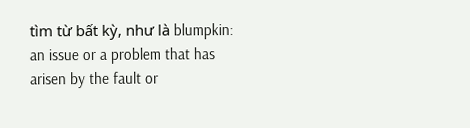tìm từ bất kỳ, như là blumpkin:
an issue or a problem that has arisen by the fault or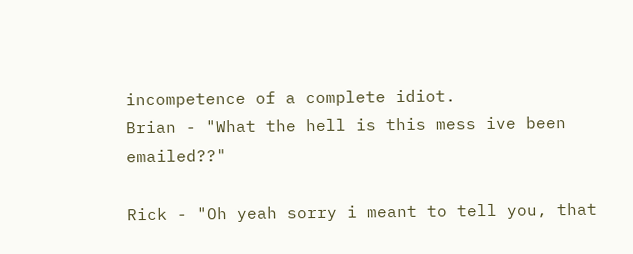incompetence of a complete idiot.
Brian - "What the hell is this mess ive been emailed??"

Rick - "Oh yeah sorry i meant to tell you, that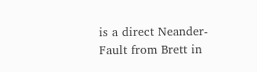is a direct Neander-Fault from Brett in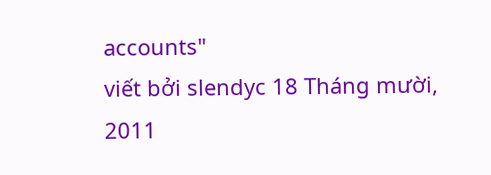accounts"
viết bởi slendyc 18 Tháng mười, 2011